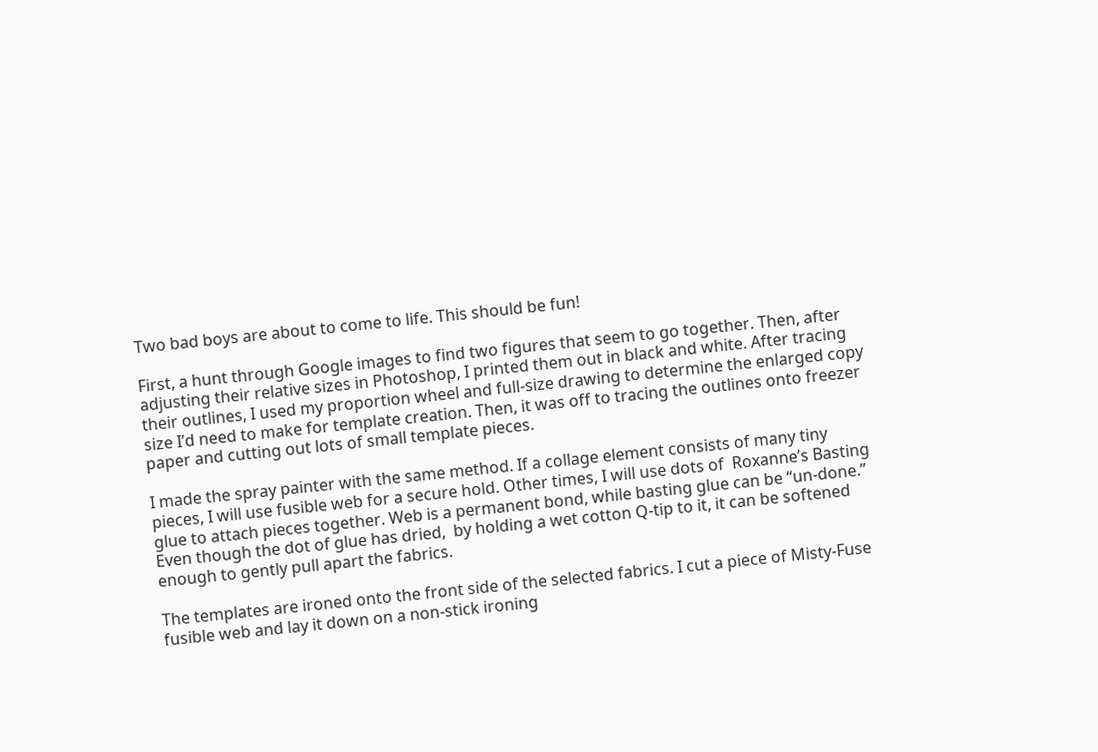Two bad boys are about to come to life. This should be fun!

First, a hunt through Google images to find two figures that seem to go together. Then, after adjusting their relative sizes in Photoshop, I printed them out in black and white. After tracing their outlines, I used my proportion wheel and full-size drawing to determine the enlarged copy size I’d need to make for template creation. Then, it was off to tracing the outlines onto freezer paper and cutting out lots of small template pieces.

I made the spray painter with the same method. If a collage element consists of many tiny pieces, I will use fusible web for a secure hold. Other times, I will use dots of  Roxanne’s Basting glue to attach pieces together. Web is a permanent bond, while basting glue can be “un-done.” Even though the dot of glue has dried,  by holding a wet cotton Q-tip to it, it can be softened enough to gently pull apart the fabrics.

The templates are ironed onto the front side of the selected fabrics. I cut a piece of Misty-Fuse fusible web and lay it down on a non-stick ironing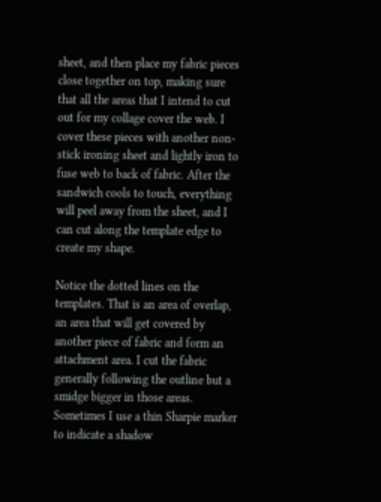sheet, and then place my fabric pieces close together on top, making sure that all the areas that I intend to cut out for my collage cover the web. I cover these pieces with another non-stick ironing sheet and lightly iron to fuse web to back of fabric. After the sandwich cools to touch, everything will peel away from the sheet, and I can cut along the template edge to create my shape.

Notice the dotted lines on the templates. That is an area of overlap, an area that will get covered by another piece of fabric and form an attachment area. I cut the fabric generally following the outline but a smidge bigger in those areas. Sometimes I use a thin Sharpie marker to indicate a shadow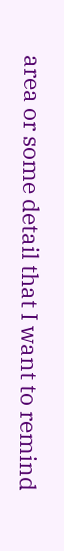area or some detail that I want to remind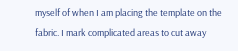myself of when I am placing the template on the fabric. I mark complicated areas to cut away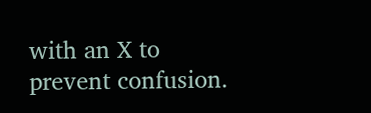with an X to prevent confusion.